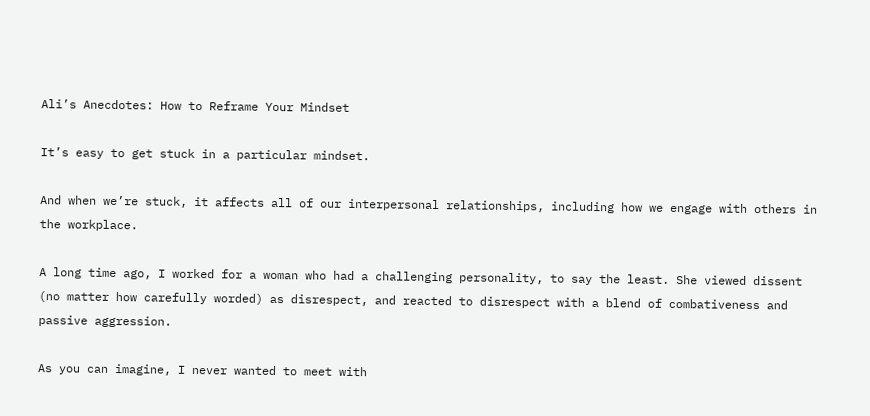Ali’s Anecdotes: How to Reframe Your Mindset

It’s easy to get stuck in a particular mindset.

And when we’re stuck, it affects all of our interpersonal relationships, including how we engage with others in the workplace.

A long time ago, I worked for a woman who had a challenging personality, to say the least. She viewed dissent (no matter how carefully worded) as disrespect, and reacted to disrespect with a blend of combativeness and passive aggression.

As you can imagine, I never wanted to meet with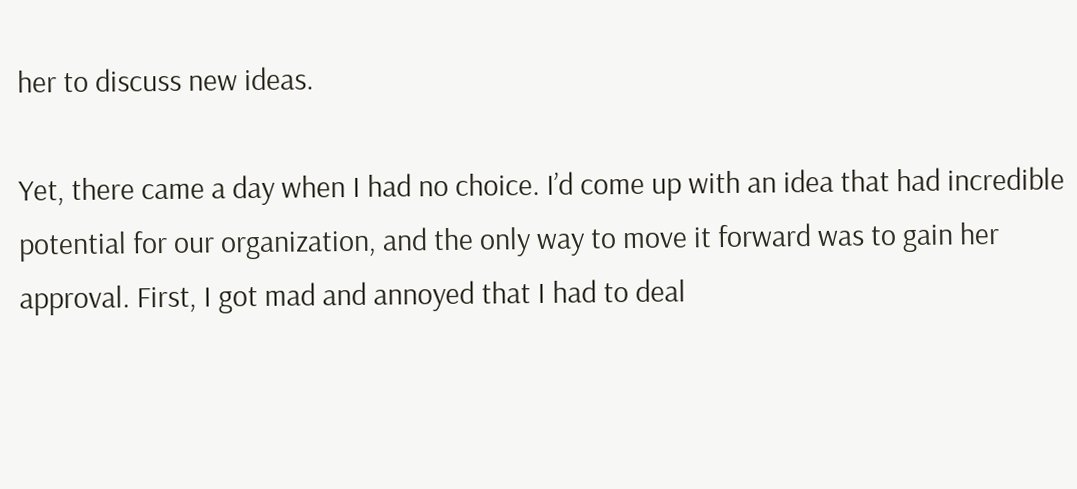her to discuss new ideas.

Yet, there came a day when I had no choice. I’d come up with an idea that had incredible potential for our organization, and the only way to move it forward was to gain her approval. First, I got mad and annoyed that I had to deal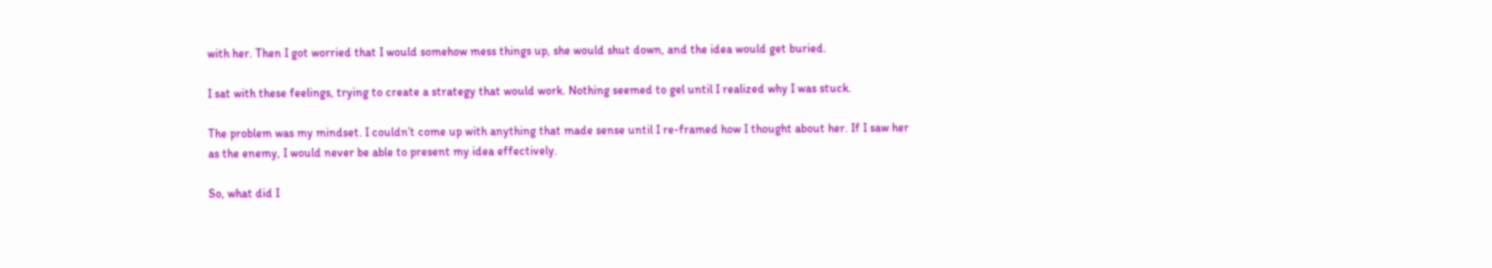with her. Then I got worried that I would somehow mess things up, she would shut down, and the idea would get buried.

I sat with these feelings, trying to create a strategy that would work. Nothing seemed to gel until I realized why I was stuck.

The problem was my mindset. I couldn’t come up with anything that made sense until I re-framed how I thought about her. If I saw her as the enemy, I would never be able to present my idea effectively.

So, what did I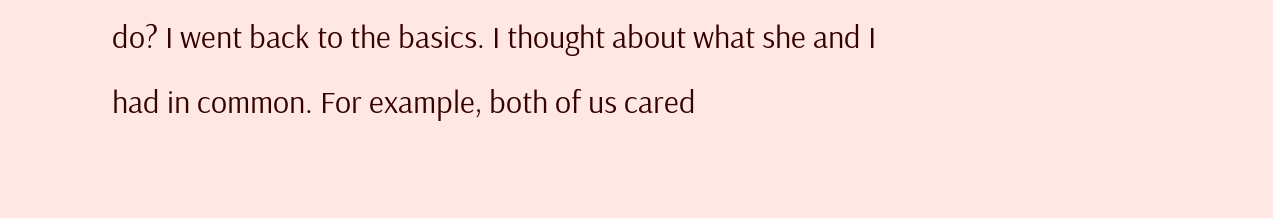do? I went back to the basics. I thought about what she and I had in common. For example, both of us cared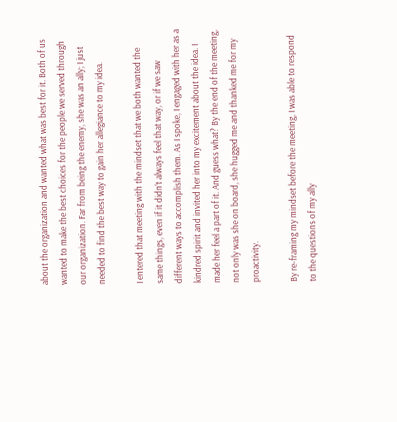about the organization and wanted what was best for it. Both of us wanted to make the best choices for the people we served through our organization. Far from being the enemy, she was an ally; I just needed to find the best way to gain her allegiance to my idea.

I entered that meeting with the mindset that we both wanted the same things, even if it didn’t always feel that way, or if we saw different ways to accomplish them. As I spoke, I engaged with her as a kindred spirit and invited her into my excitement about the idea. I made her feel a part of it. And guess what? By the end of the meeting, not only was she on board, she hugged me and thanked me for my proactivity.

By re-framing my mindset before the meeting, I was able to respond to the questions of my ally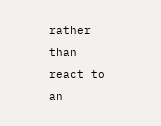rather than react to an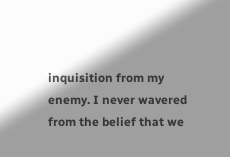inquisition from my enemy. I never wavered from the belief that we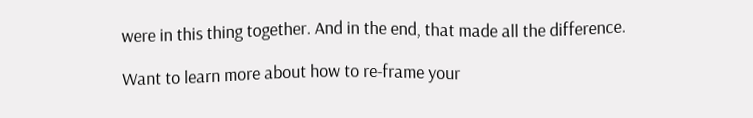were in this thing together. And in the end, that made all the difference.

Want to learn more about how to re-frame your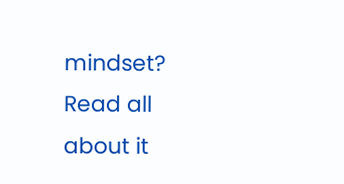mindset? Read all about it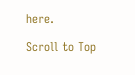here.

Scroll to Top